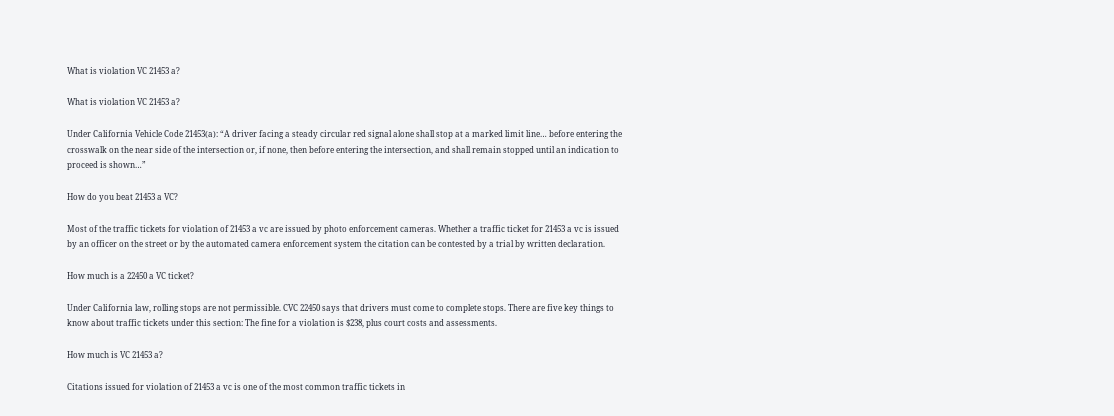What is violation VC 21453 a?

What is violation VC 21453 a?

Under California Vehicle Code 21453(a): “A driver facing a steady circular red signal alone shall stop at a marked limit line… before entering the crosswalk on the near side of the intersection or, if none, then before entering the intersection, and shall remain stopped until an indication to proceed is shown…”

How do you beat 21453 a VC?

Most of the traffic tickets for violation of 21453 a vc are issued by photo enforcement cameras. Whether a traffic ticket for 21453 a vc is issued by an officer on the street or by the automated camera enforcement system the citation can be contested by a trial by written declaration.

How much is a 22450 a VC ticket?

Under California law, rolling stops are not permissible. CVC 22450 says that drivers must come to complete stops. There are five key things to know about traffic tickets under this section: The fine for a violation is $238, plus court costs and assessments.

How much is VC 21453 a?

Citations issued for violation of 21453 a vc is one of the most common traffic tickets in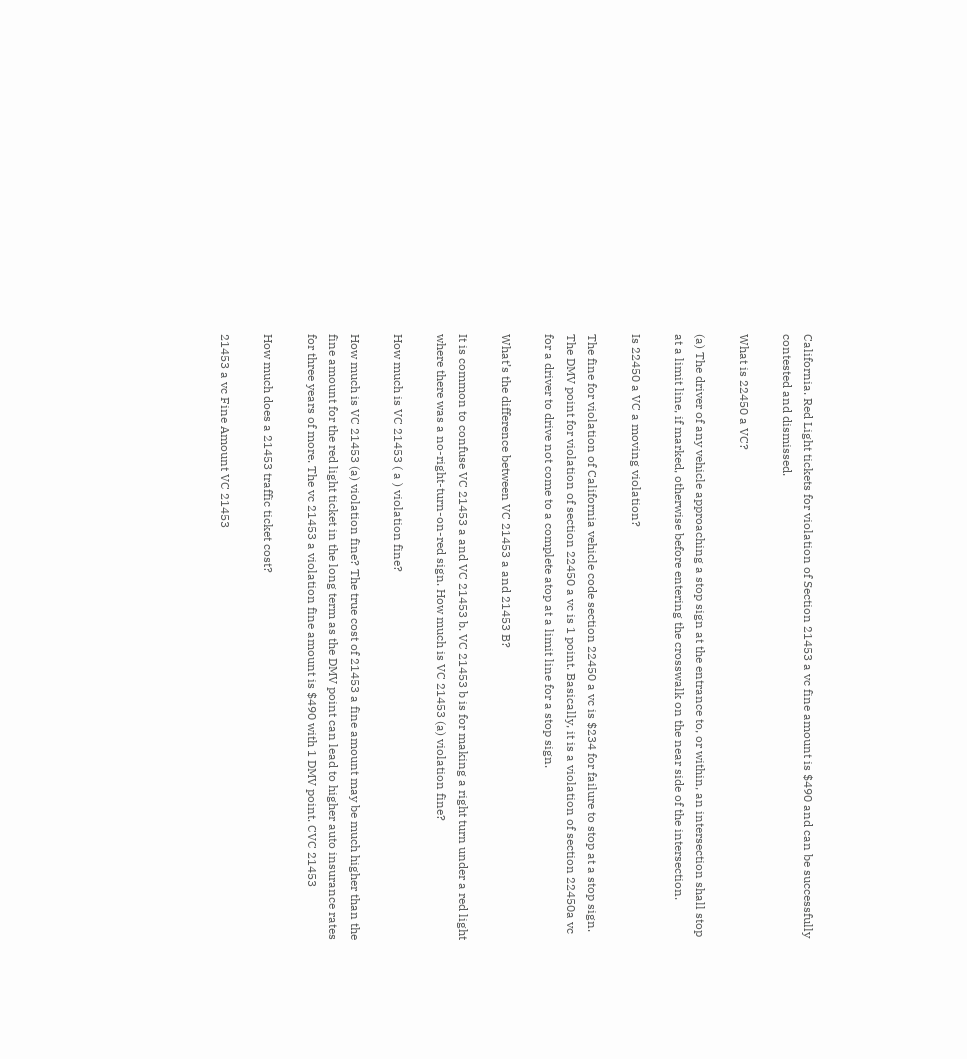California. Red Light tickets for violation of Section 21453 a vc fine amount is $490 and can be successfully contested and dismissed.

What is 22450 a VC?

(a) The driver of any vehicle approaching a stop sign at the entrance to, or within, an intersection shall stop at a limit line, if marked, otherwise before entering the crosswalk on the near side of the intersection.

Is 22450 a VC a moving violation?

The fine for violation of California vehicle code section 22450 a vc is $234 for failure to stop at a stop sign. The DMV point for violation of section 22450 a vc is 1 point. Basically, it is a violation of section 22450a vc for a driver to drive not come to a complete atop at a limit line for a stop sign.

What’s the difference between VC 21453 a and 21453 B?

It is common to confuse VC 21453 a and VC 21453 b. VC 21453 b is for making a right turn under a red light where there was a no-right-turn-on-red sign. How much is VC 21453 (a) violation fine?

How much is VC 21453 ( a ) violation fine?

How much is VC 21453 (a) violation fine? The true cost of 21453 a fine amount may be much higher than the fine amount for the red light ticket in the long term as the DMV point can lead to higher auto insurance rates for three years of more. The vc 21453 a violation fine amount is $490 with 1 DMV point. CVC 21453

How much does a 21453 traffic ticket cost?

21453 a vc Fine Amount VC 21453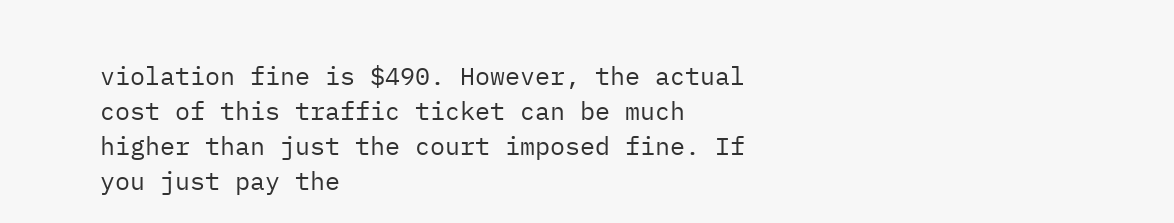violation fine is $490. However, the actual cost of this traffic ticket can be much higher than just the court imposed fine. If you just pay the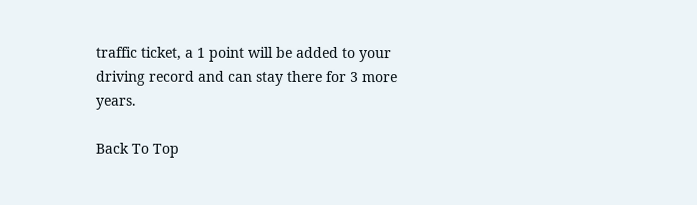traffic ticket, a 1 point will be added to your driving record and can stay there for 3 more years.

Back To Top